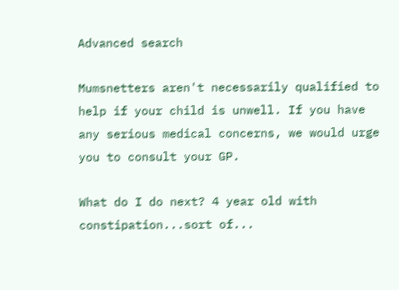Advanced search

Mumsnetters aren't necessarily qualified to help if your child is unwell. If you have any serious medical concerns, we would urge you to consult your GP.

What do I do next? 4 year old with constipation...sort of...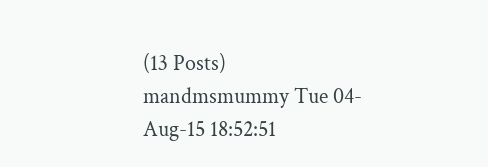(13 Posts)
mandmsmummy Tue 04-Aug-15 18:52:51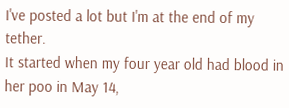I've posted a lot but I'm at the end of my tether.
It started when my four year old had blood in her poo in May 14,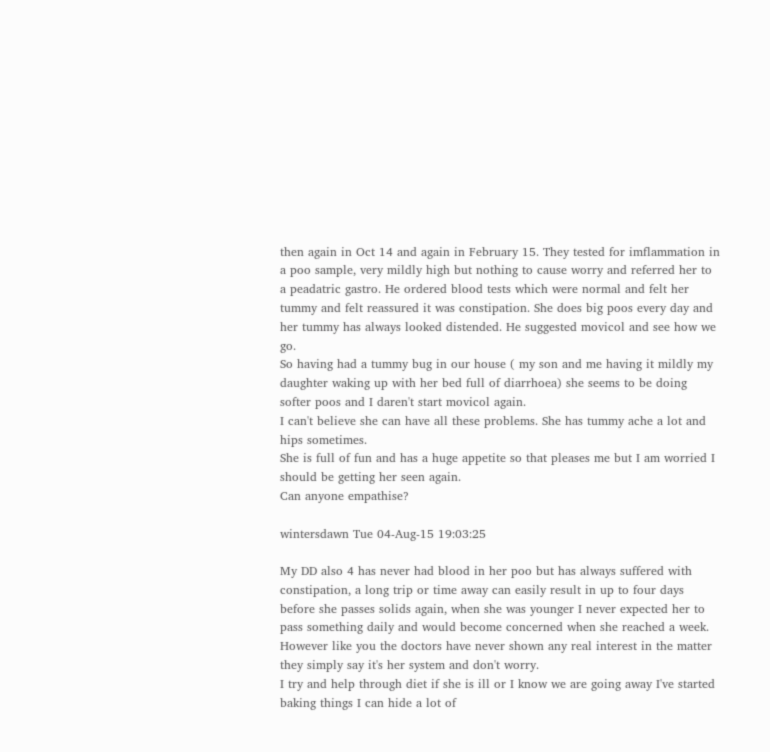then again in Oct 14 and again in February 15. They tested for imflammation in a poo sample, very mildly high but nothing to cause worry and referred her to a peadatric gastro. He ordered blood tests which were normal and felt her tummy and felt reassured it was constipation. She does big poos every day and her tummy has always looked distended. He suggested movicol and see how we go.
So having had a tummy bug in our house ( my son and me having it mildly my daughter waking up with her bed full of diarrhoea) she seems to be doing softer poos and I daren't start movicol again.
I can't believe she can have all these problems. She has tummy ache a lot and hips sometimes.
She is full of fun and has a huge appetite so that pleases me but I am worried I should be getting her seen again.
Can anyone empathise?

wintersdawn Tue 04-Aug-15 19:03:25

My DD also 4 has never had blood in her poo but has always suffered with constipation, a long trip or time away can easily result in up to four days before she passes solids again, when she was younger I never expected her to pass something daily and would become concerned when she reached a week. However like you the doctors have never shown any real interest in the matter they simply say it's her system and don't worry.
I try and help through diet if she is ill or I know we are going away I've started baking things I can hide a lot of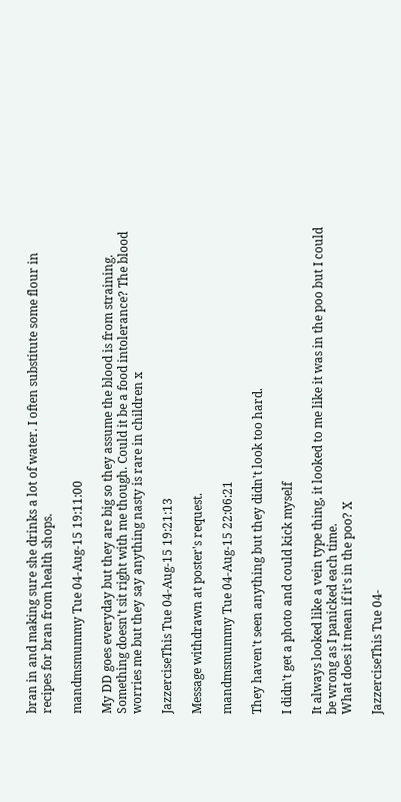bran in and making sure she drinks a lot of water. I often substitute some flour in recipes for bran from health shops.

mandmsmummy Tue 04-Aug-15 19:11:00

My DD goes everyday but they are big so they assume the blood is from straining. Something doesn't sit right with me though. Could it be a food intolerance? The blood worries me but they say anything nasty is rare in children x

JazzerciseThis Tue 04-Aug-15 19:21:13

Message withdrawn at poster's request.

mandmsmummy Tue 04-Aug-15 22:06:21

They haven't seen anything but they didn't look too hard.

I didn't get a photo and could kick myself

It always looked like a vein type thing, it looked to me like it was in the poo but I could be wrong as I panicked each time.
What does it mean if it's in the poo? X

JazzerciseThis Tue 04-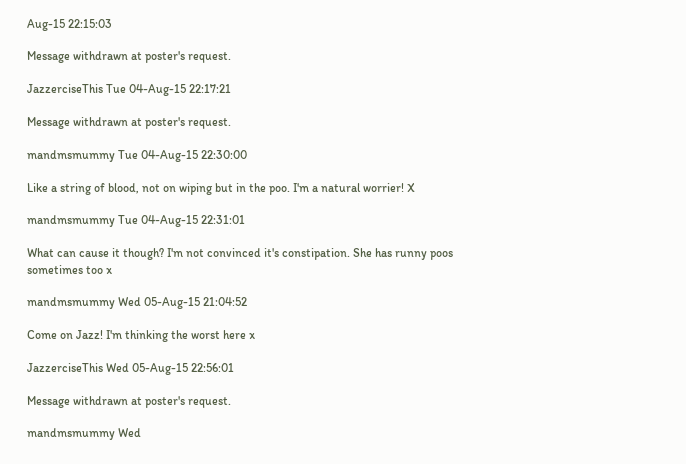Aug-15 22:15:03

Message withdrawn at poster's request.

JazzerciseThis Tue 04-Aug-15 22:17:21

Message withdrawn at poster's request.

mandmsmummy Tue 04-Aug-15 22:30:00

Like a string of blood, not on wiping but in the poo. I'm a natural worrier! X

mandmsmummy Tue 04-Aug-15 22:31:01

What can cause it though? I'm not convinced it's constipation. She has runny poos sometimes too x

mandmsmummy Wed 05-Aug-15 21:04:52

Come on Jazz! I'm thinking the worst here x

JazzerciseThis Wed 05-Aug-15 22:56:01

Message withdrawn at poster's request.

mandmsmummy Wed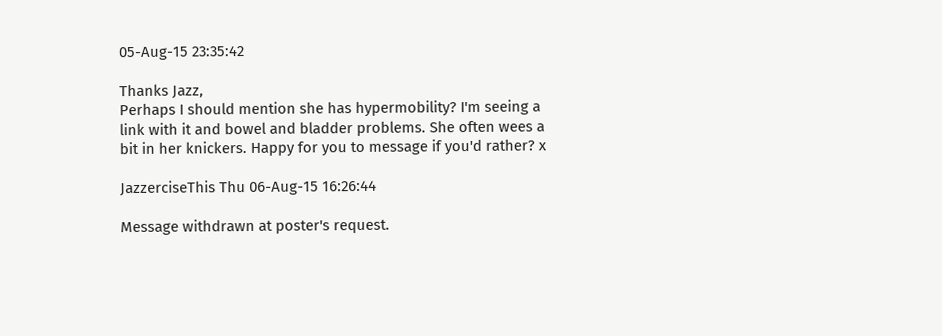05-Aug-15 23:35:42

Thanks Jazz,
Perhaps I should mention she has hypermobility? I'm seeing a link with it and bowel and bladder problems. She often wees a bit in her knickers. Happy for you to message if you'd rather? x

JazzerciseThis Thu 06-Aug-15 16:26:44

Message withdrawn at poster's request.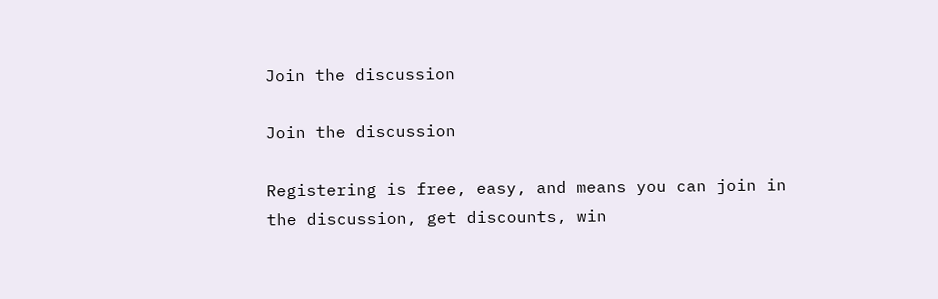Join the discussion

Join the discussion

Registering is free, easy, and means you can join in the discussion, get discounts, win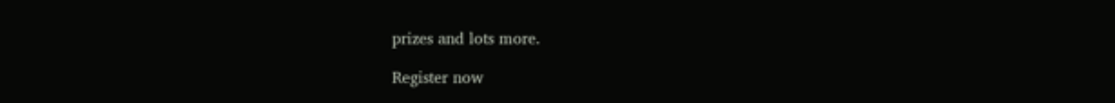prizes and lots more.

Register now